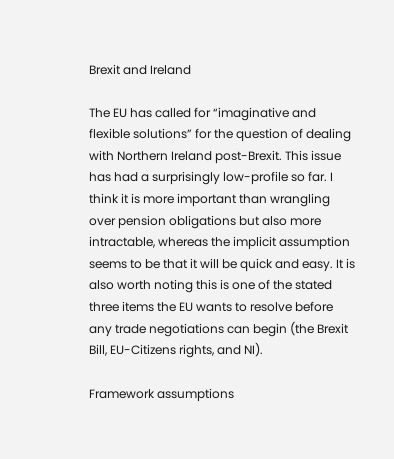Brexit and Ireland

The EU has called for “imaginative and flexible solutions” for the question of dealing with Northern Ireland post-Brexit. This issue has had a surprisingly low-profile so far. I think it is more important than wrangling over pension obligations but also more intractable, whereas the implicit assumption seems to be that it will be quick and easy. It is also worth noting this is one of the stated three items the EU wants to resolve before any trade negotiations can begin (the Brexit Bill, EU-Citizens rights, and NI).

Framework assumptions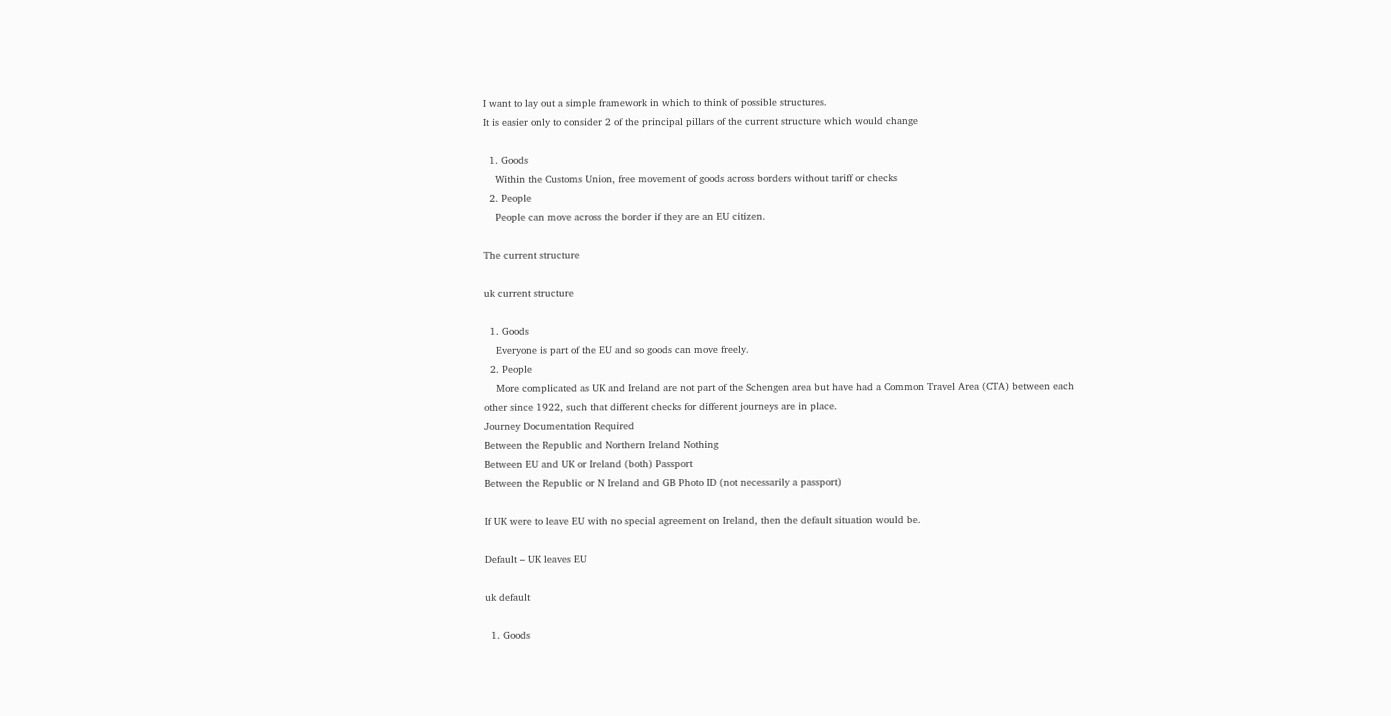I want to lay out a simple framework in which to think of possible structures.
It is easier only to consider 2 of the principal pillars of the current structure which would change

  1. Goods
    Within the Customs Union, free movement of goods across borders without tariff or checks
  2. People
    People can move across the border if they are an EU citizen.

The current structure

uk current structure

  1. Goods
    Everyone is part of the EU and so goods can move freely.
  2. People
    More complicated as UK and Ireland are not part of the Schengen area but have had a Common Travel Area (CTA) between each other since 1922, such that different checks for different journeys are in place.
Journey Documentation Required
Between the Republic and Northern Ireland Nothing
Between EU and UK or Ireland (both) Passport
Between the Republic or N Ireland and GB Photo ID (not necessarily a passport)

If UK were to leave EU with no special agreement on Ireland, then the default situation would be.

Default – UK leaves EU

uk default

  1. Goods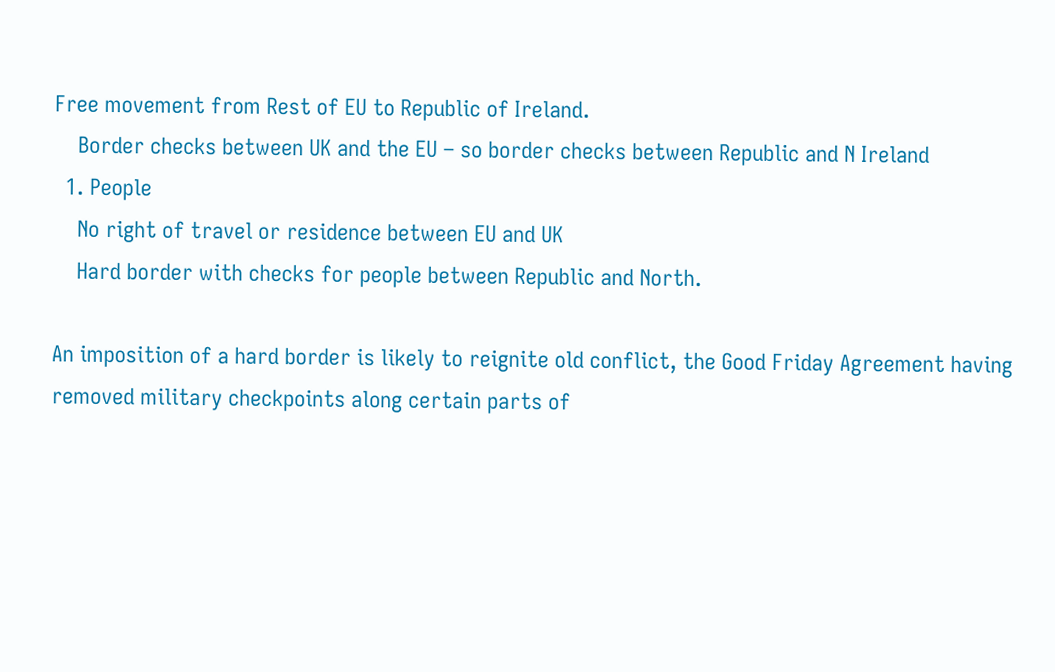Free movement from Rest of EU to Republic of Ireland.
    Border checks between UK and the EU – so border checks between Republic and N Ireland
  1. People
    No right of travel or residence between EU and UK
    Hard border with checks for people between Republic and North.

An imposition of a hard border is likely to reignite old conflict, the Good Friday Agreement having removed military checkpoints along certain parts of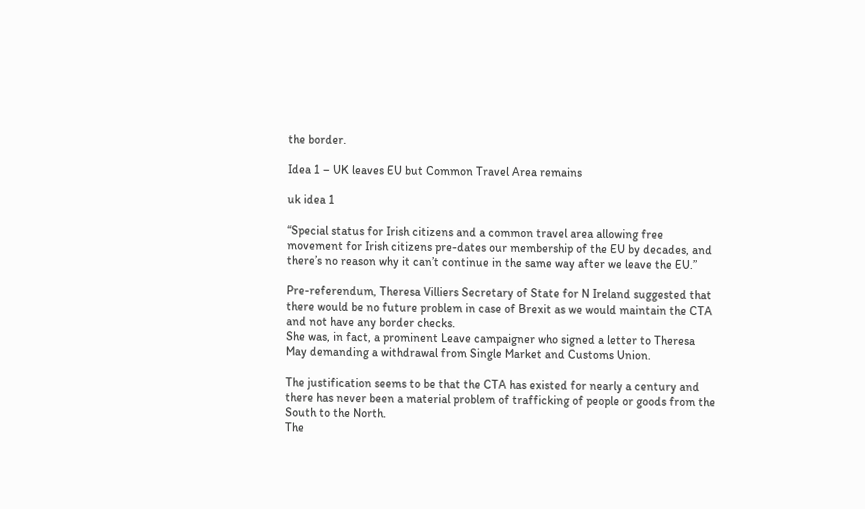the border.

Idea 1 – UK leaves EU but Common Travel Area remains

uk idea 1

“Special status for Irish citizens and a common travel area allowing free movement for Irish citizens pre-dates our membership of the EU by decades, and there’s no reason why it can’t continue in the same way after we leave the EU.”

Pre-referendum, Theresa Villiers Secretary of State for N Ireland suggested that there would be no future problem in case of Brexit as we would maintain the CTA and not have any border checks.
She was, in fact, a prominent Leave campaigner who signed a letter to Theresa May demanding a withdrawal from Single Market and Customs Union.

The justification seems to be that the CTA has existed for nearly a century and there has never been a material problem of trafficking of people or goods from the South to the North.
The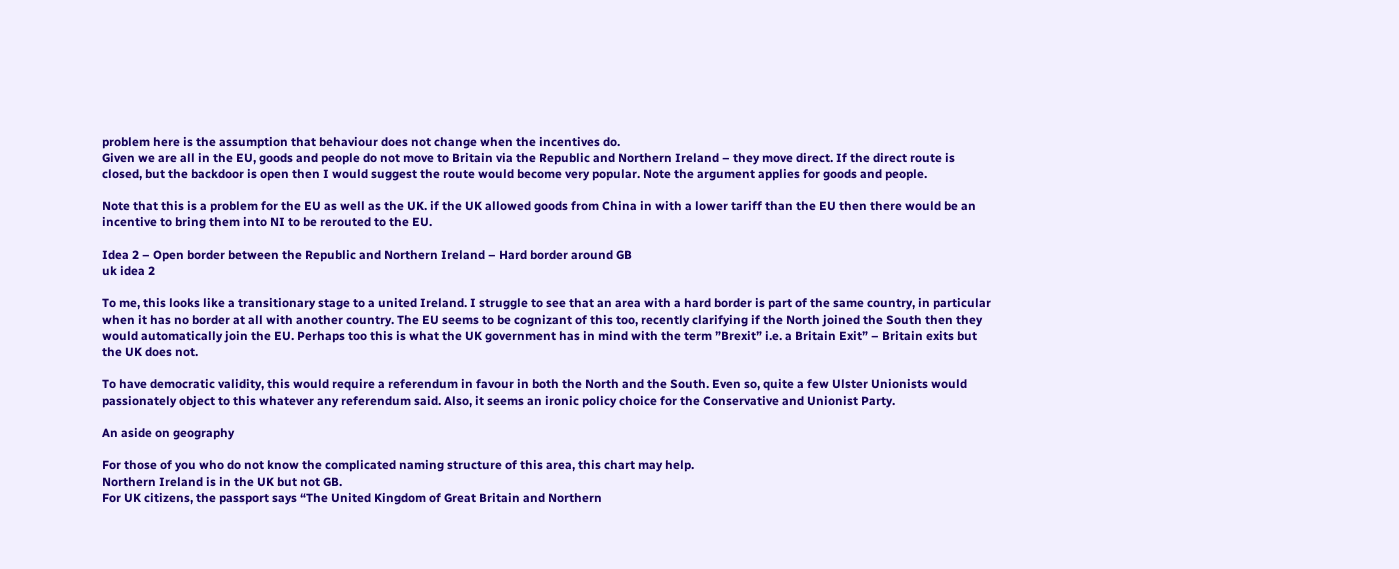problem here is the assumption that behaviour does not change when the incentives do.
Given we are all in the EU, goods and people do not move to Britain via the Republic and Northern Ireland – they move direct. If the direct route is closed, but the backdoor is open then I would suggest the route would become very popular. Note the argument applies for goods and people.

Note that this is a problem for the EU as well as the UK. if the UK allowed goods from China in with a lower tariff than the EU then there would be an incentive to bring them into NI to be rerouted to the EU.

Idea 2 – Open border between the Republic and Northern Ireland – Hard border around GB
uk idea 2

To me, this looks like a transitionary stage to a united Ireland. I struggle to see that an area with a hard border is part of the same country, in particular when it has no border at all with another country. The EU seems to be cognizant of this too, recently clarifying if the North joined the South then they would automatically join the EU. Perhaps too this is what the UK government has in mind with the term ”Brexit” i.e. a Britain Exit” – Britain exits but the UK does not.

To have democratic validity, this would require a referendum in favour in both the North and the South. Even so, quite a few Ulster Unionists would passionately object to this whatever any referendum said. Also, it seems an ironic policy choice for the Conservative and Unionist Party.

An aside on geography

For those of you who do not know the complicated naming structure of this area, this chart may help.
Northern Ireland is in the UK but not GB.
For UK citizens, the passport says “The United Kingdom of Great Britain and Northern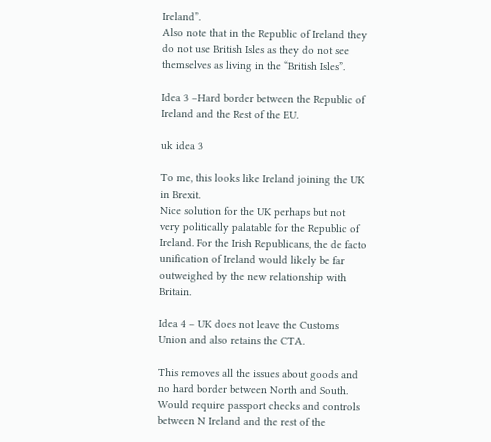Ireland”.
Also note that in the Republic of Ireland they do not use British Isles as they do not see themselves as living in the “British Isles”.

Idea 3 –Hard border between the Republic of Ireland and the Rest of the EU.

uk idea 3

To me, this looks like Ireland joining the UK in Brexit.
Nice solution for the UK perhaps but not very politically palatable for the Republic of Ireland. For the Irish Republicans, the de facto unification of Ireland would likely be far outweighed by the new relationship with Britain.

Idea 4 – UK does not leave the Customs Union and also retains the CTA.

This removes all the issues about goods and no hard border between North and South.
Would require passport checks and controls between N Ireland and the rest of the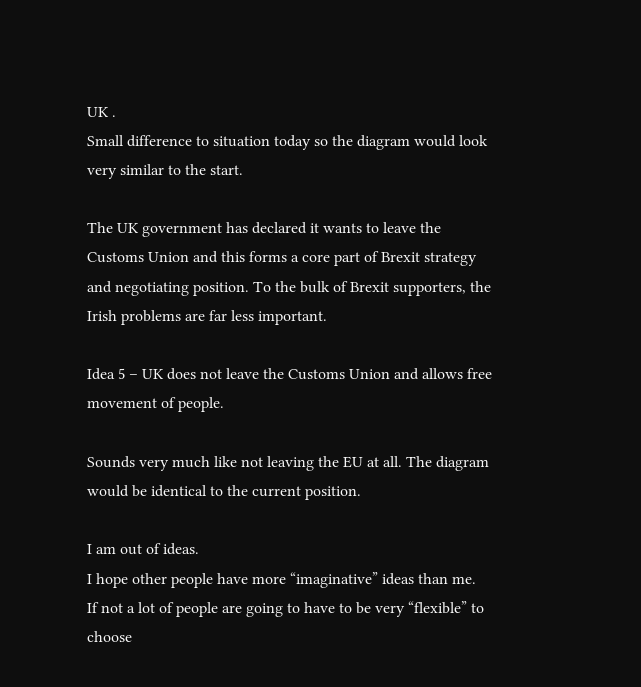UK .
Small difference to situation today so the diagram would look very similar to the start.

The UK government has declared it wants to leave the Customs Union and this forms a core part of Brexit strategy and negotiating position. To the bulk of Brexit supporters, the Irish problems are far less important.

Idea 5 – UK does not leave the Customs Union and allows free movement of people.

Sounds very much like not leaving the EU at all. The diagram would be identical to the current position.

I am out of ideas.
I hope other people have more “imaginative” ideas than me.
If not a lot of people are going to have to be very “flexible” to choose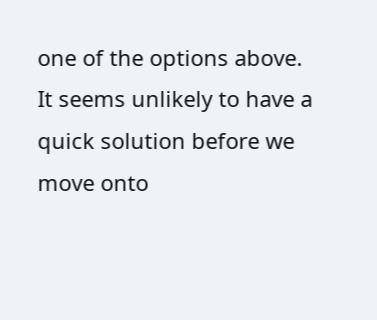one of the options above.
It seems unlikely to have a quick solution before we move onto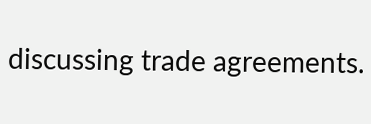discussing trade agreements.